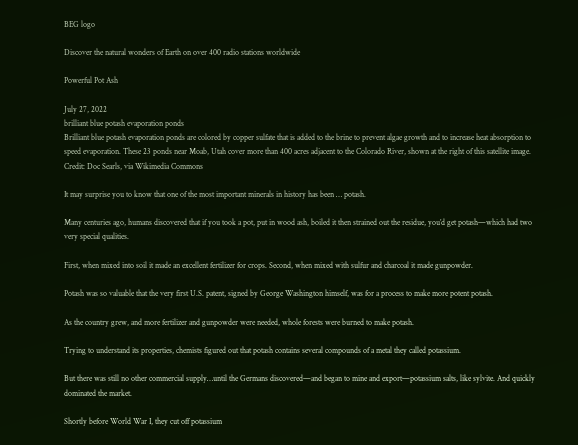BEG logo

Discover the natural wonders of Earth on over 400 radio stations worldwide

Powerful Pot Ash

July 27, 2022
brilliant blue potash evaporation ponds
Brilliant blue potash evaporation ponds are colored by copper sulfate that is added to the brine to prevent algae growth and to increase heat absorption to speed evaporation. These 23 ponds near Moab, Utah cover more than 400 acres adjacent to the Colorado River, shown at the right of this satellite image. Credit: Doc Searls, via Wikimedia Commons

It may surprise you to know that one of the most important minerals in history has been … potash.

Many centuries ago, humans discovered that if you took a pot, put in wood ash, boiled it then strained out the residue, you’d get potash—which had two very special qualities.

First, when mixed into soil it made an excellent fertilizer for crops. Second, when mixed with sulfur and charcoal it made gunpowder.

Potash was so valuable that the very first U.S. patent, signed by George Washington himself, was for a process to make more potent potash.

As the country grew, and more fertilizer and gunpowder were needed, whole forests were burned to make potash.

Trying to understand its properties, chemists figured out that potash contains several compounds of a metal they called potassium.

But there was still no other commercial supply…until the Germans discovered—and began to mine and export—potassium salts, like sylvite. And quickly dominated the market.

Shortly before World War I, they cut off potassium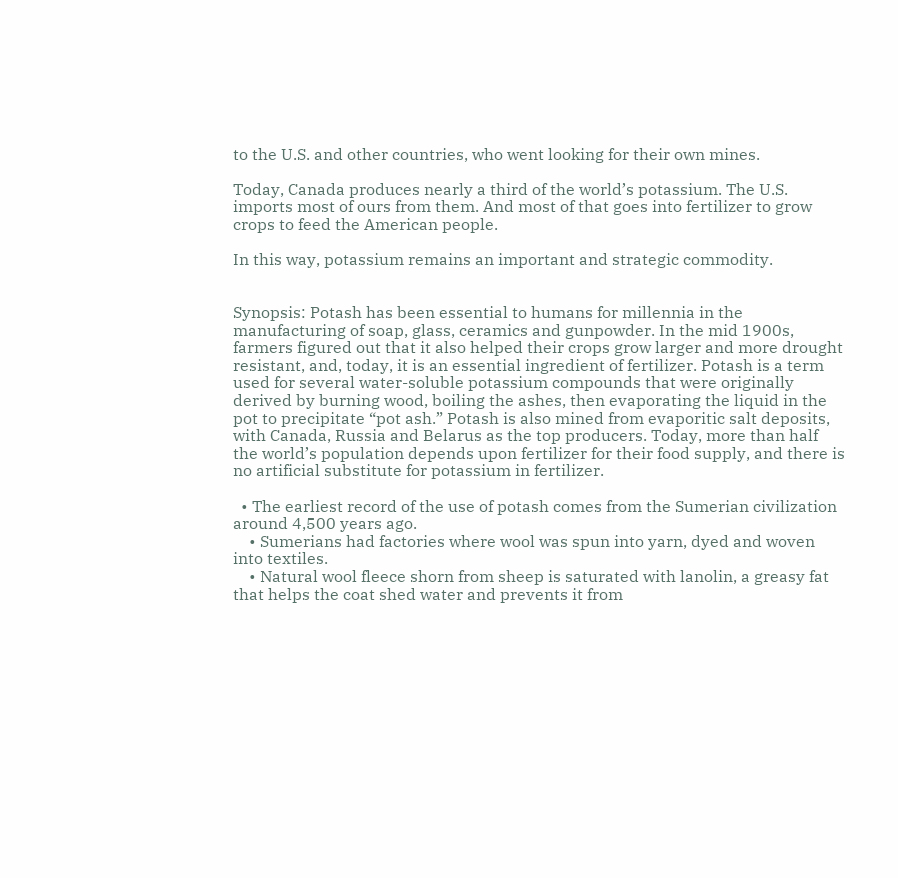to the U.S. and other countries, who went looking for their own mines.

Today, Canada produces nearly a third of the world’s potassium. The U.S. imports most of ours from them. And most of that goes into fertilizer to grow crops to feed the American people.

In this way, potassium remains an important and strategic commodity.


Synopsis: Potash has been essential to humans for millennia in the manufacturing of soap, glass, ceramics and gunpowder. In the mid 1900s, farmers figured out that it also helped their crops grow larger and more drought resistant, and, today, it is an essential ingredient of fertilizer. Potash is a term used for several water-soluble potassium compounds that were originally derived by burning wood, boiling the ashes, then evaporating the liquid in the pot to precipitate “pot ash.” Potash is also mined from evaporitic salt deposits, with Canada, Russia and Belarus as the top producers. Today, more than half the world’s population depends upon fertilizer for their food supply, and there is no artificial substitute for potassium in fertilizer.

  • The earliest record of the use of potash comes from the Sumerian civilization around 4,500 years ago.
    • Sumerians had factories where wool was spun into yarn, dyed and woven into textiles.
    • Natural wool fleece shorn from sheep is saturated with lanolin, a greasy fat that helps the coat shed water and prevents it from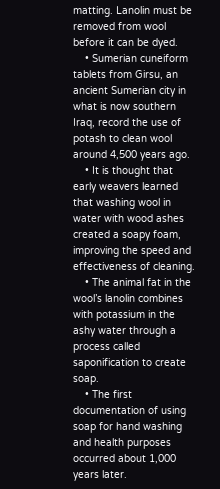matting. Lanolin must be removed from wool before it can be dyed.
    • Sumerian cuneiform tablets from Girsu, an ancient Sumerian city in what is now southern Iraq, record the use of potash to clean wool around 4,500 years ago.
    • It is thought that early weavers learned that washing wool in water with wood ashes created a soapy foam, improving the speed and effectiveness of cleaning.
    • The animal fat in the wool’s lanolin combines with potassium in the ashy water through a process called saponification to create soap.
    • The first documentation of using soap for hand washing and health purposes occurred about 1,000 years later.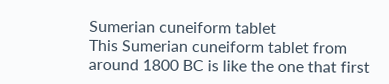Sumerian cuneiform tablet
This Sumerian cuneiform tablet from around 1800 BC is like the one that first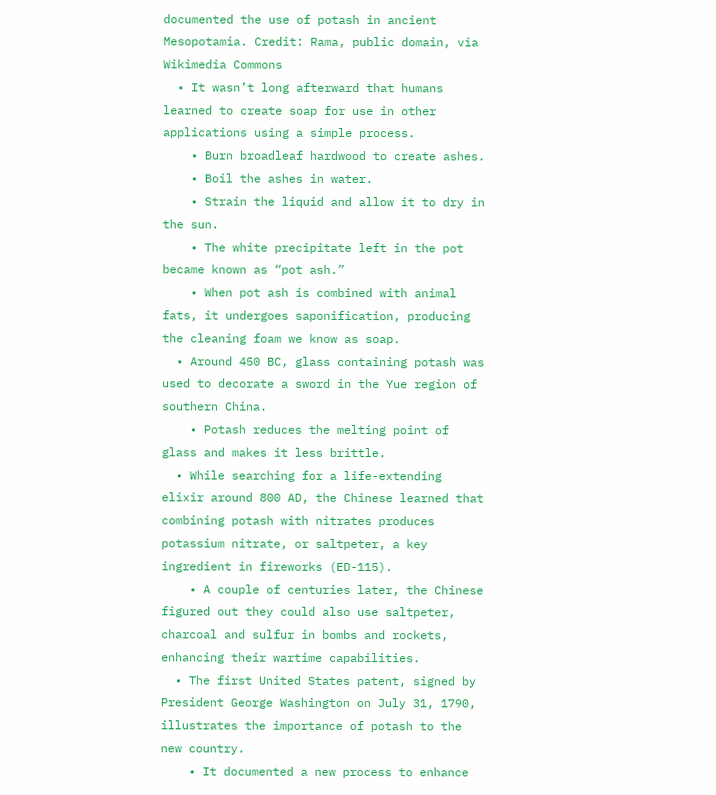documented the use of potash in ancient Mesopotamia. Credit: Rama, public domain, via Wikimedia Commons
  • It wasn’t long afterward that humans learned to create soap for use in other applications using a simple process.
    • Burn broadleaf hardwood to create ashes.
    • Boil the ashes in water.
    • Strain the liquid and allow it to dry in the sun.
    • The white precipitate left in the pot became known as “pot ash.”
    • When pot ash is combined with animal fats, it undergoes saponification, producing the cleaning foam we know as soap.
  • Around 450 BC, glass containing potash was used to decorate a sword in the Yue region of southern China.
    • Potash reduces the melting point of glass and makes it less brittle.
  • While searching for a life-extending elixir around 800 AD, the Chinese learned that combining potash with nitrates produces potassium nitrate, or saltpeter, a key ingredient in fireworks (ED-115).
    • A couple of centuries later, the Chinese figured out they could also use saltpeter, charcoal and sulfur in bombs and rockets, enhancing their wartime capabilities.
  • The first United States patent, signed by President George Washington on July 31, 1790, illustrates the importance of potash to the new country.
    • It documented a new process to enhance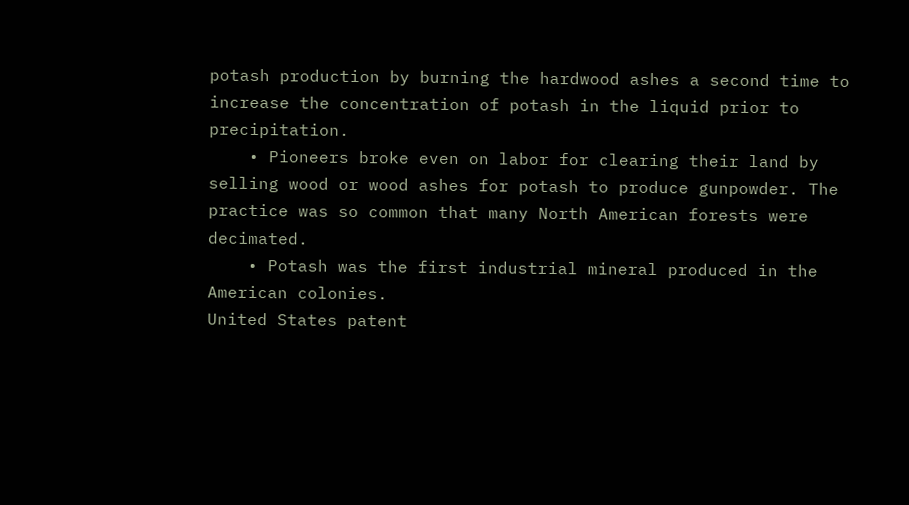potash production by burning the hardwood ashes a second time to increase the concentration of potash in the liquid prior to precipitation.
    • Pioneers broke even on labor for clearing their land by selling wood or wood ashes for potash to produce gunpowder. The practice was so common that many North American forests were decimated.
    • Potash was the first industrial mineral produced in the American colonies.
United States patent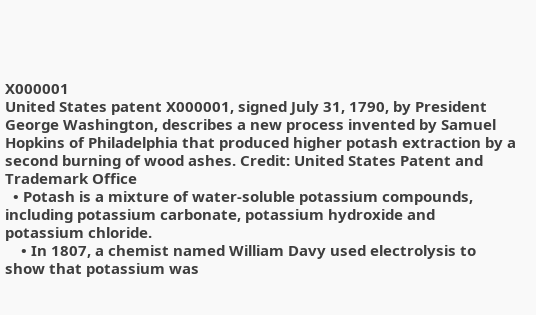X000001
United States patent X000001, signed July 31, 1790, by President George Washington, describes a new process invented by Samuel Hopkins of Philadelphia that produced higher potash extraction by a second burning of wood ashes. Credit: United States Patent and Trademark Office
  • Potash is a mixture of water-soluble potassium compounds, including potassium carbonate, potassium hydroxide and potassium chloride.
    • In 1807, a chemist named William Davy used electrolysis to show that potassium was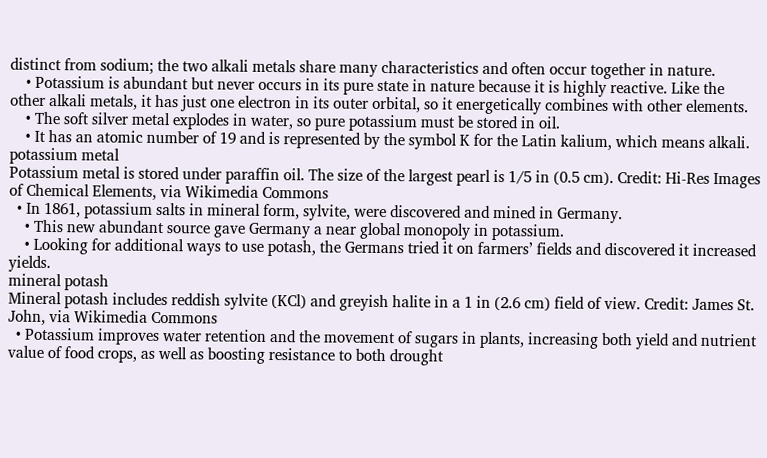distinct from sodium; the two alkali metals share many characteristics and often occur together in nature.
    • Potassium is abundant but never occurs in its pure state in nature because it is highly reactive. Like the other alkali metals, it has just one electron in its outer orbital, so it energetically combines with other elements.
    • The soft silver metal explodes in water, so pure potassium must be stored in oil.
    • It has an atomic number of 19 and is represented by the symbol K for the Latin kalium, which means alkali.
potassium metal
Potassium metal is stored under paraffin oil. The size of the largest pearl is 1/5 in (0.5 cm). Credit: Hi-Res Images of Chemical Elements, via Wikimedia Commons
  • In 1861, potassium salts in mineral form, sylvite, were discovered and mined in Germany.
    • This new abundant source gave Germany a near global monopoly in potassium.
    • Looking for additional ways to use potash, the Germans tried it on farmers’ fields and discovered it increased yields.
mineral potash
Mineral potash includes reddish sylvite (KCl) and greyish halite in a 1 in (2.6 cm) field of view. Credit: James St. John, via Wikimedia Commons
  • Potassium improves water retention and the movement of sugars in plants, increasing both yield and nutrient value of food crops, as well as boosting resistance to both drought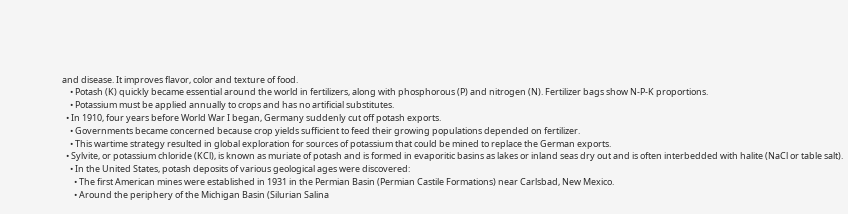and disease. It improves flavor, color and texture of food.
    • Potash (K) quickly became essential around the world in fertilizers, along with phosphorous (P) and nitrogen (N). Fertilizer bags show N-P-K proportions.
    • Potassium must be applied annually to crops and has no artificial substitutes.
  • In 1910, four years before World War I began, Germany suddenly cut off potash exports.
    • Governments became concerned because crop yields sufficient to feed their growing populations depended on fertilizer.
    • This wartime strategy resulted in global exploration for sources of potassium that could be mined to replace the German exports.
  • Sylvite, or potassium chloride (KCl), is known as muriate of potash and is formed in evaporitic basins as lakes or inland seas dry out and is often interbedded with halite (NaCl or table salt).
    • In the United States, potash deposits of various geological ages were discovered:
      • The first American mines were established in 1931 in the Permian Basin (Permian Castile Formations) near Carlsbad, New Mexico.
      • Around the periphery of the Michigan Basin (Silurian Salina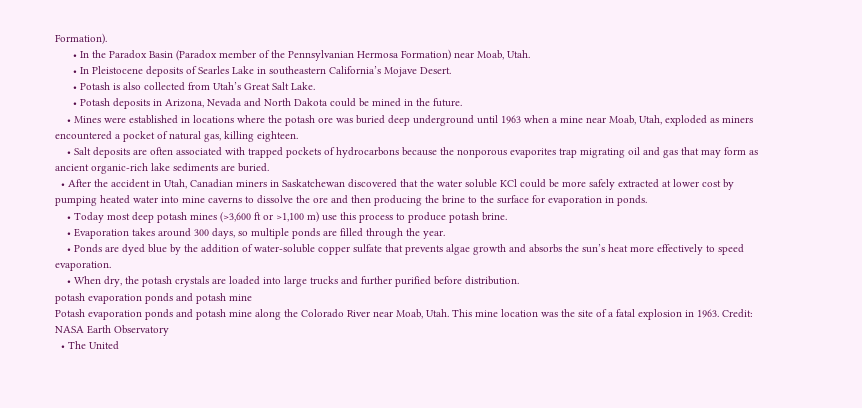Formation).
      • In the Paradox Basin (Paradox member of the Pennsylvanian Hermosa Formation) near Moab, Utah.
      • In Pleistocene deposits of Searles Lake in southeastern California’s Mojave Desert.
      • Potash is also collected from Utah’s Great Salt Lake.
      • Potash deposits in Arizona, Nevada and North Dakota could be mined in the future.
    • Mines were established in locations where the potash ore was buried deep underground until 1963 when a mine near Moab, Utah, exploded as miners encountered a pocket of natural gas, killing eighteen.
    • Salt deposits are often associated with trapped pockets of hydrocarbons because the nonporous evaporites trap migrating oil and gas that may form as ancient organic-rich lake sediments are buried.
  • After the accident in Utah, Canadian miners in Saskatchewan discovered that the water soluble KCl could be more safely extracted at lower cost by pumping heated water into mine caverns to dissolve the ore and then producing the brine to the surface for evaporation in ponds.
    • Today most deep potash mines (>3,600 ft or >1,100 m) use this process to produce potash brine.
    • Evaporation takes around 300 days, so multiple ponds are filled through the year.
    • Ponds are dyed blue by the addition of water-soluble copper sulfate that prevents algae growth and absorbs the sun’s heat more effectively to speed evaporation.
    • When dry, the potash crystals are loaded into large trucks and further purified before distribution.
potash evaporation ponds and potash mine
Potash evaporation ponds and potash mine along the Colorado River near Moab, Utah. This mine location was the site of a fatal explosion in 1963. Credit: NASA Earth Observatory
  • The United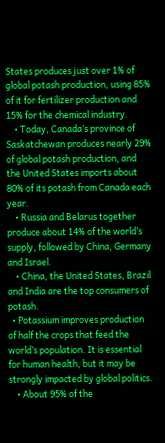States produces just over 1% of global potash production, using 85% of it for fertilizer production and 15% for the chemical industry.
    • Today, Canada’s province of Saskatchewan produces nearly 29% of global potash production, and the United States imports about 80% of its potash from Canada each year.
    • Russia and Belarus together produce about 14% of the world’s supply, followed by China, Germany and Israel.
    • China, the United States, Brazil and India are the top consumers of potash.
  • Potassium improves production of half the crops that feed the world’s population. It is essential for human health, but it may be strongly impacted by global politics.
    • About 95% of the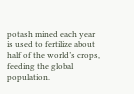potash mined each year is used to fertilize about half of the world’s crops, feeding the global population.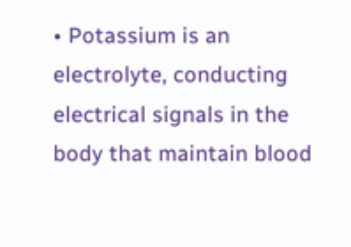• Potassium is an electrolyte, conducting electrical signals in the body that maintain blood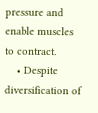pressure and enable muscles to contract.
    • Despite diversification of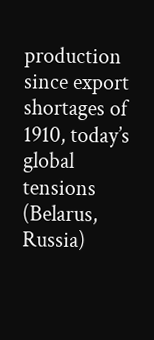production since export shortages of 1910, today’s global tensions (Belarus, Russia)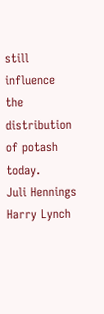still influence the distribution of potash today.
Juli Hennings
Harry Lynch